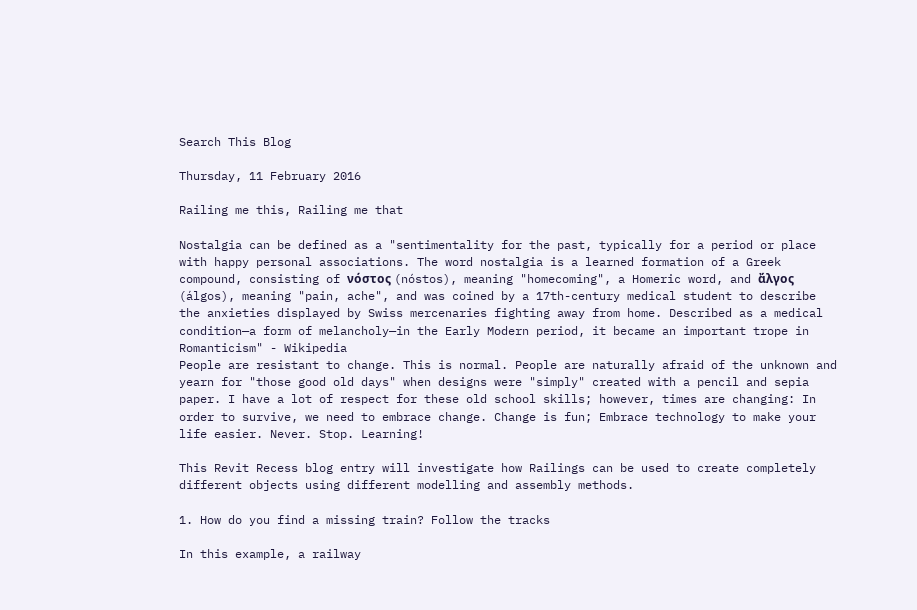Search This Blog

Thursday, 11 February 2016

Railing me this, Railing me that

Nostalgia can be defined as a "sentimentality for the past, typically for a period or place with happy personal associations. The word nostalgia is a learned formation of a Greek compound, consisting of νόστος (nóstos), meaning "homecoming", a Homeric word, and ἄλγος (álgos), meaning "pain, ache", and was coined by a 17th-century medical student to describe the anxieties displayed by Swiss mercenaries fighting away from home. Described as a medical condition—a form of melancholy—in the Early Modern period, it became an important trope in Romanticism" - Wikipedia
People are resistant to change. This is normal. People are naturally afraid of the unknown and yearn for "those good old days" when designs were "simply" created with a pencil and sepia paper. I have a lot of respect for these old school skills; however, times are changing: In order to survive, we need to embrace change. Change is fun; Embrace technology to make your life easier. Never. Stop. Learning!

This Revit Recess blog entry will investigate how Railings can be used to create completely different objects using different modelling and assembly methods.

1. How do you find a missing train? Follow the tracks

In this example, a railway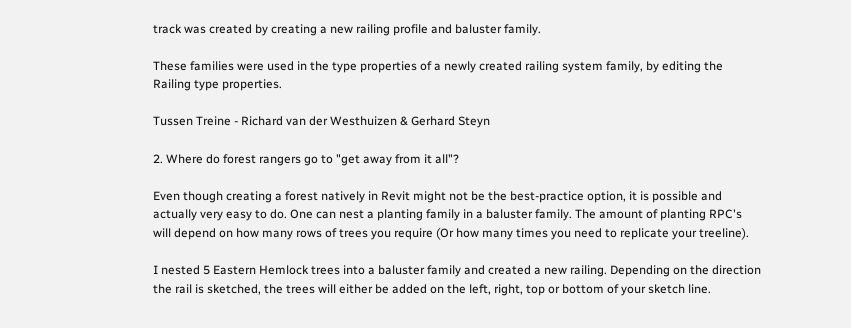track was created by creating a new railing profile and baluster family.

These families were used in the type properties of a newly created railing system family, by editing the Railing type properties.

Tussen Treine - Richard van der Westhuizen & Gerhard Steyn

2. Where do forest rangers go to "get away from it all"?

Even though creating a forest natively in Revit might not be the best-practice option, it is possible and actually very easy to do. One can nest a planting family in a baluster family. The amount of planting RPC's will depend on how many rows of trees you require (Or how many times you need to replicate your treeline).

I nested 5 Eastern Hemlock trees into a baluster family and created a new railing. Depending on the direction the rail is sketched, the trees will either be added on the left, right, top or bottom of your sketch line.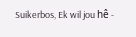Suikerbos, Ek wil jou hê -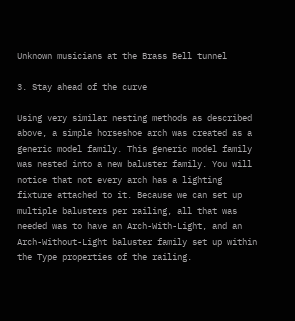Unknown musicians at the Brass Bell tunnel

3. Stay ahead of the curve

Using very similar nesting methods as described above, a simple horseshoe arch was created as a generic model family. This generic model family was nested into a new baluster family. You will notice that not every arch has a lighting fixture attached to it. Because we can set up multiple balusters per railing, all that was needed was to have an Arch-With-Light, and an Arch-Without-Light baluster family set up within the Type properties of the railing.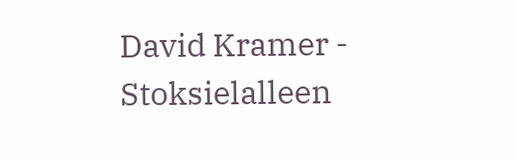David Kramer - Stoksielalleen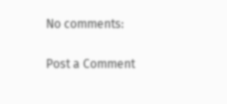No comments:

Post a Comment